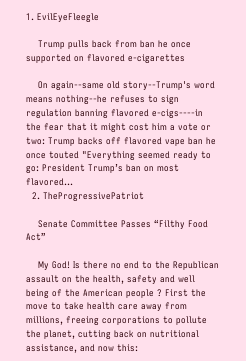1. EvilEyeFleegle

    Trump pulls back from ban he once supported on flavored e-cigarettes

    On again--same old story--Trump's word means nothing--he refuses to sign regulation banning flavored e-cigs----in the fear that it might cost him a vote or two: Trump backs off flavored vape ban he once touted "Everything seemed ready to go: President Trump’s ban on most flavored...
  2. TheProgressivePatriot

    Senate Committee Passes “Filthy Food Act”

    My God! Is there no end to the Republican assault on the health, safety and well being of the American people ? First the move to take health care away from millions, freeing corporations to pollute the planet, cutting back on nutritional assistance, and now this: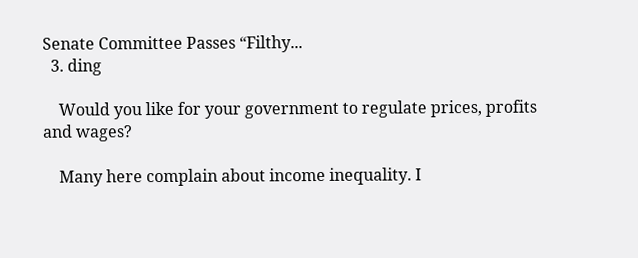Senate Committee Passes “Filthy...
  3. ding

    Would you like for your government to regulate prices, profits and wages?

    Many here complain about income inequality. I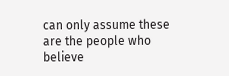can only assume these are the people who believe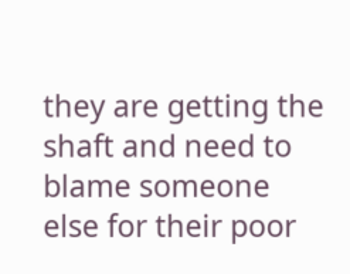they are getting the shaft and need to blame someone else for their poor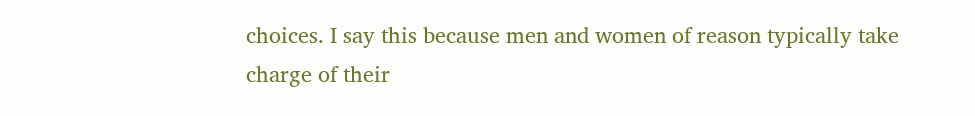choices. I say this because men and women of reason typically take charge of their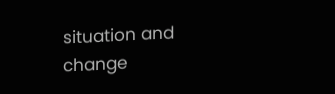situation and change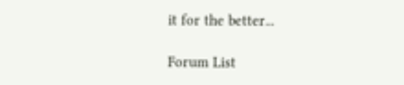it for the better...

Forum List